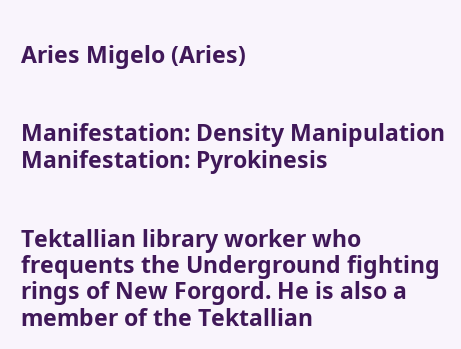Aries Migelo (Aries)


Manifestation: Density Manipulation
Manifestation: Pyrokinesis


Tektallian library worker who frequents the Underground fighting rings of New Forgord. He is also a member of the Tektallian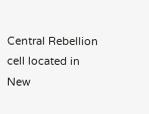Central Rebellion cell located in New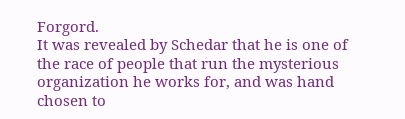Forgord.
It was revealed by Schedar that he is one of the race of people that run the mysterious organization he works for, and was hand chosen to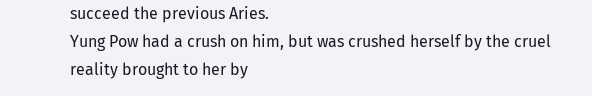succeed the previous Aries.
Yung Pow had a crush on him, but was crushed herself by the cruel reality brought to her by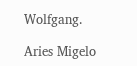Wolfgang.

Aries Migelo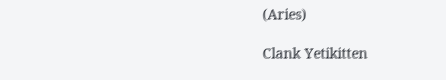(Aries)

Clank Yetikitten